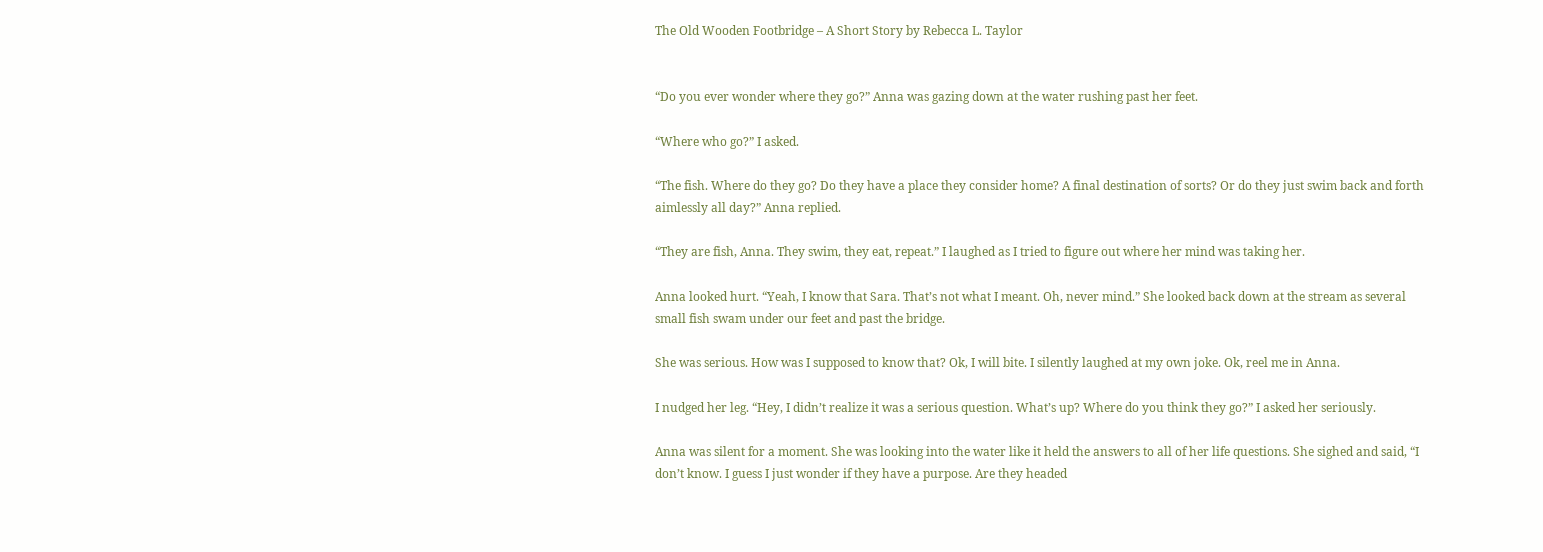The Old Wooden Footbridge – A Short Story by Rebecca L. Taylor


“Do you ever wonder where they go?” Anna was gazing down at the water rushing past her feet.

“Where who go?” I asked.

“The fish. Where do they go? Do they have a place they consider home? A final destination of sorts? Or do they just swim back and forth aimlessly all day?” Anna replied.

“They are fish, Anna. They swim, they eat, repeat.” I laughed as I tried to figure out where her mind was taking her.

Anna looked hurt. “Yeah, I know that Sara. That’s not what I meant. Oh, never mind.” She looked back down at the stream as several small fish swam under our feet and past the bridge.

She was serious. How was I supposed to know that? Ok, I will bite. I silently laughed at my own joke. Ok, reel me in Anna.

I nudged her leg. “Hey, I didn’t realize it was a serious question. What’s up? Where do you think they go?” I asked her seriously.

Anna was silent for a moment. She was looking into the water like it held the answers to all of her life questions. She sighed and said, “I don’t know. I guess I just wonder if they have a purpose. Are they headed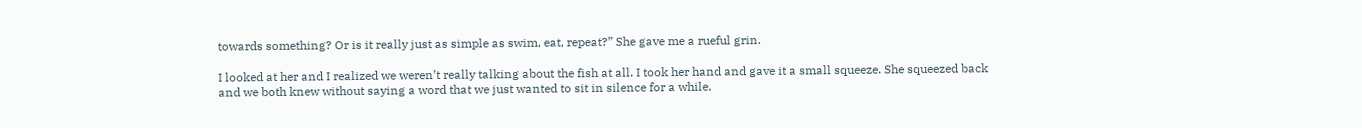towards something? Or is it really just as simple as swim, eat, repeat?” She gave me a rueful grin.

I looked at her and I realized we weren’t really talking about the fish at all. I took her hand and gave it a small squeeze. She squeezed back and we both knew without saying a word that we just wanted to sit in silence for a while.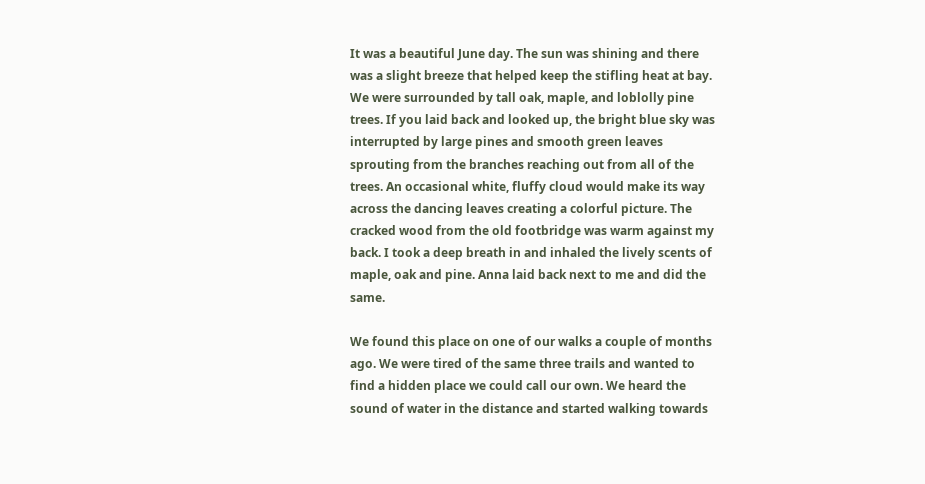It was a beautiful June day. The sun was shining and there was a slight breeze that helped keep the stifling heat at bay. We were surrounded by tall oak, maple, and loblolly pine trees. If you laid back and looked up, the bright blue sky was interrupted by large pines and smooth green leaves sprouting from the branches reaching out from all of the trees. An occasional white, fluffy cloud would make its way across the dancing leaves creating a colorful picture. The cracked wood from the old footbridge was warm against my back. I took a deep breath in and inhaled the lively scents of maple, oak and pine. Anna laid back next to me and did the same.

We found this place on one of our walks a couple of months ago. We were tired of the same three trails and wanted to find a hidden place we could call our own. We heard the sound of water in the distance and started walking towards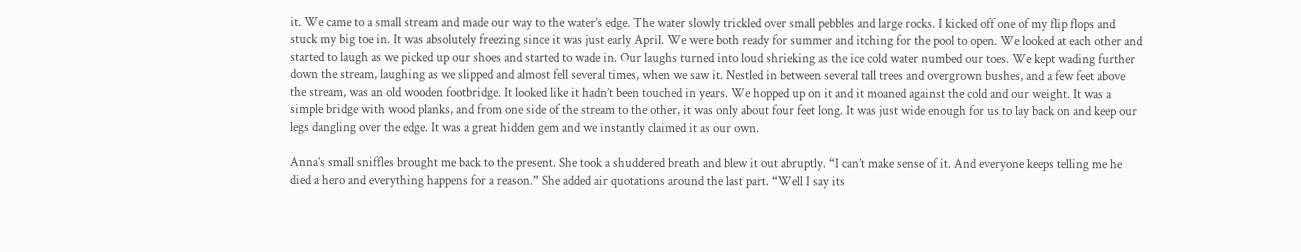it. We came to a small stream and made our way to the water’s edge. The water slowly trickled over small pebbles and large rocks. I kicked off one of my flip flops and stuck my big toe in. It was absolutely freezing since it was just early April. We were both ready for summer and itching for the pool to open. We looked at each other and started to laugh as we picked up our shoes and started to wade in. Our laughs turned into loud shrieking as the ice cold water numbed our toes. We kept wading further down the stream, laughing as we slipped and almost fell several times, when we saw it. Nestled in between several tall trees and overgrown bushes, and a few feet above the stream, was an old wooden footbridge. It looked like it hadn’t been touched in years. We hopped up on it and it moaned against the cold and our weight. It was a simple bridge with wood planks, and from one side of the stream to the other, it was only about four feet long. It was just wide enough for us to lay back on and keep our legs dangling over the edge. It was a great hidden gem and we instantly claimed it as our own.

Anna’s small sniffles brought me back to the present. She took a shuddered breath and blew it out abruptly. “I can’t make sense of it. And everyone keeps telling me he died a hero and everything happens for a reason.” She added air quotations around the last part. “Well I say its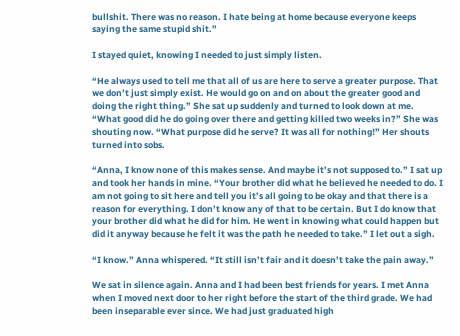bullshit. There was no reason. I hate being at home because everyone keeps saying the same stupid shit.”

I stayed quiet, knowing I needed to just simply listen.

“He always used to tell me that all of us are here to serve a greater purpose. That we don’t just simply exist. He would go on and on about the greater good and doing the right thing.” She sat up suddenly and turned to look down at me. “What good did he do going over there and getting killed two weeks in?” She was shouting now. “What purpose did he serve? It was all for nothing!” Her shouts turned into sobs.

“Anna, I know none of this makes sense. And maybe it’s not supposed to.” I sat up and took her hands in mine. “Your brother did what he believed he needed to do. I am not going to sit here and tell you it’s all going to be okay and that there is a reason for everything. I don’t know any of that to be certain. But I do know that your brother did what he did for him. He went in knowing what could happen but did it anyway because he felt it was the path he needed to take.” I let out a sigh.

“I know.” Anna whispered. “It still isn’t fair and it doesn’t take the pain away.”

We sat in silence again. Anna and I had been best friends for years. I met Anna when I moved next door to her right before the start of the third grade. We had been inseparable ever since. We had just graduated high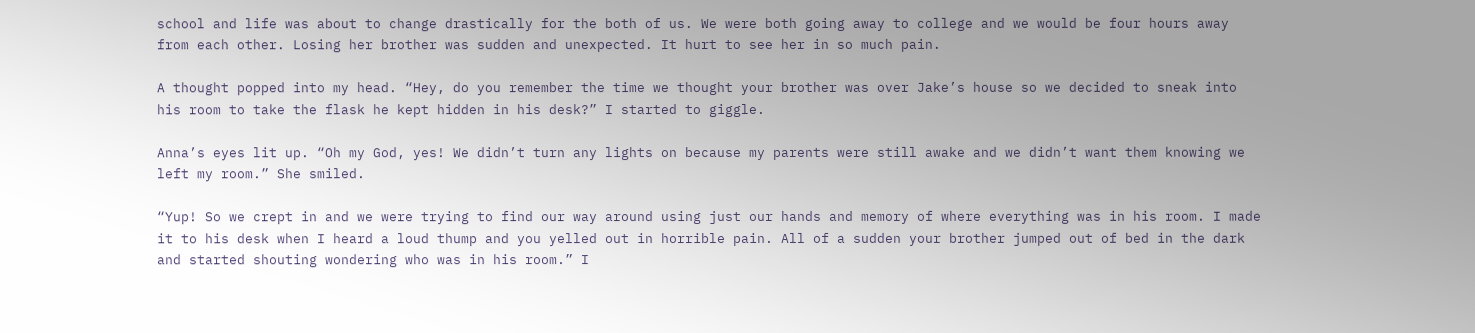school and life was about to change drastically for the both of us. We were both going away to college and we would be four hours away from each other. Losing her brother was sudden and unexpected. It hurt to see her in so much pain.

A thought popped into my head. “Hey, do you remember the time we thought your brother was over Jake’s house so we decided to sneak into his room to take the flask he kept hidden in his desk?” I started to giggle.

Anna’s eyes lit up. “Oh my God, yes! We didn’t turn any lights on because my parents were still awake and we didn’t want them knowing we left my room.” She smiled.

“Yup! So we crept in and we were trying to find our way around using just our hands and memory of where everything was in his room. I made it to his desk when I heard a loud thump and you yelled out in horrible pain. All of a sudden your brother jumped out of bed in the dark and started shouting wondering who was in his room.” I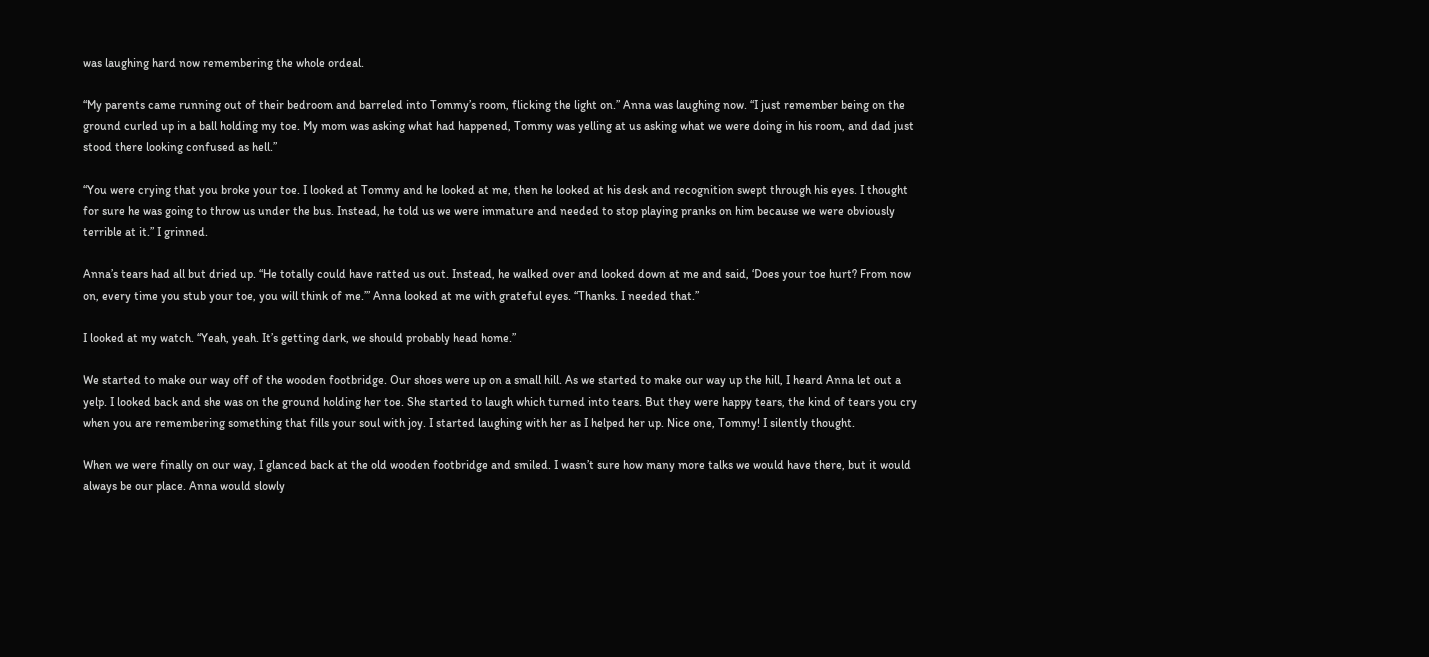was laughing hard now remembering the whole ordeal.

“My parents came running out of their bedroom and barreled into Tommy’s room, flicking the light on.” Anna was laughing now. “I just remember being on the ground curled up in a ball holding my toe. My mom was asking what had happened, Tommy was yelling at us asking what we were doing in his room, and dad just stood there looking confused as hell.”

“You were crying that you broke your toe. I looked at Tommy and he looked at me, then he looked at his desk and recognition swept through his eyes. I thought for sure he was going to throw us under the bus. Instead, he told us we were immature and needed to stop playing pranks on him because we were obviously terrible at it.” I grinned.

Anna’s tears had all but dried up. “He totally could have ratted us out. Instead, he walked over and looked down at me and said, ‘Does your toe hurt? From now on, every time you stub your toe, you will think of me.’” Anna looked at me with grateful eyes. “Thanks. I needed that.”

I looked at my watch. “Yeah, yeah. It’s getting dark, we should probably head home.”

We started to make our way off of the wooden footbridge. Our shoes were up on a small hill. As we started to make our way up the hill, I heard Anna let out a yelp. I looked back and she was on the ground holding her toe. She started to laugh which turned into tears. But they were happy tears, the kind of tears you cry when you are remembering something that fills your soul with joy. I started laughing with her as I helped her up. Nice one, Tommy! I silently thought.

When we were finally on our way, I glanced back at the old wooden footbridge and smiled. I wasn’t sure how many more talks we would have there, but it would always be our place. Anna would slowly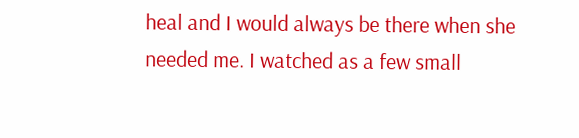heal and I would always be there when she needed me. I watched as a few small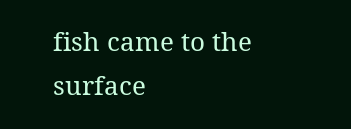fish came to the surface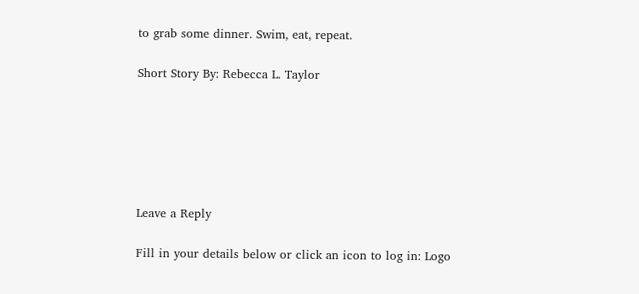to grab some dinner. Swim, eat, repeat.

Short Story By: Rebecca L. Taylor






Leave a Reply

Fill in your details below or click an icon to log in: Logo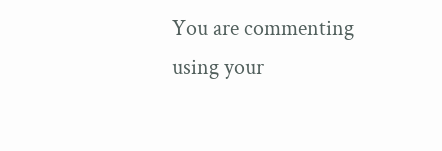You are commenting using your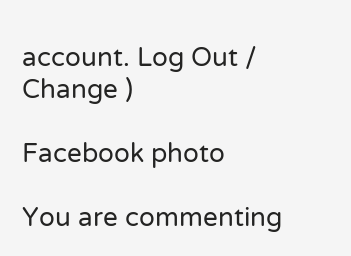account. Log Out /  Change )

Facebook photo

You are commenting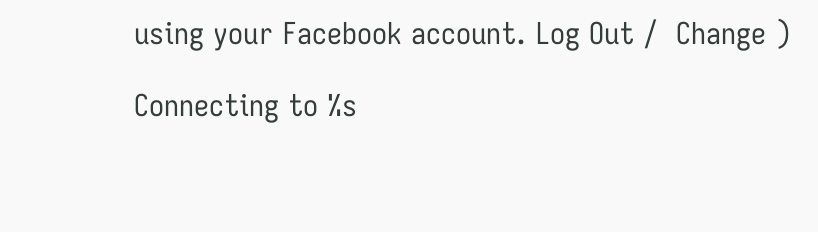using your Facebook account. Log Out /  Change )

Connecting to %s